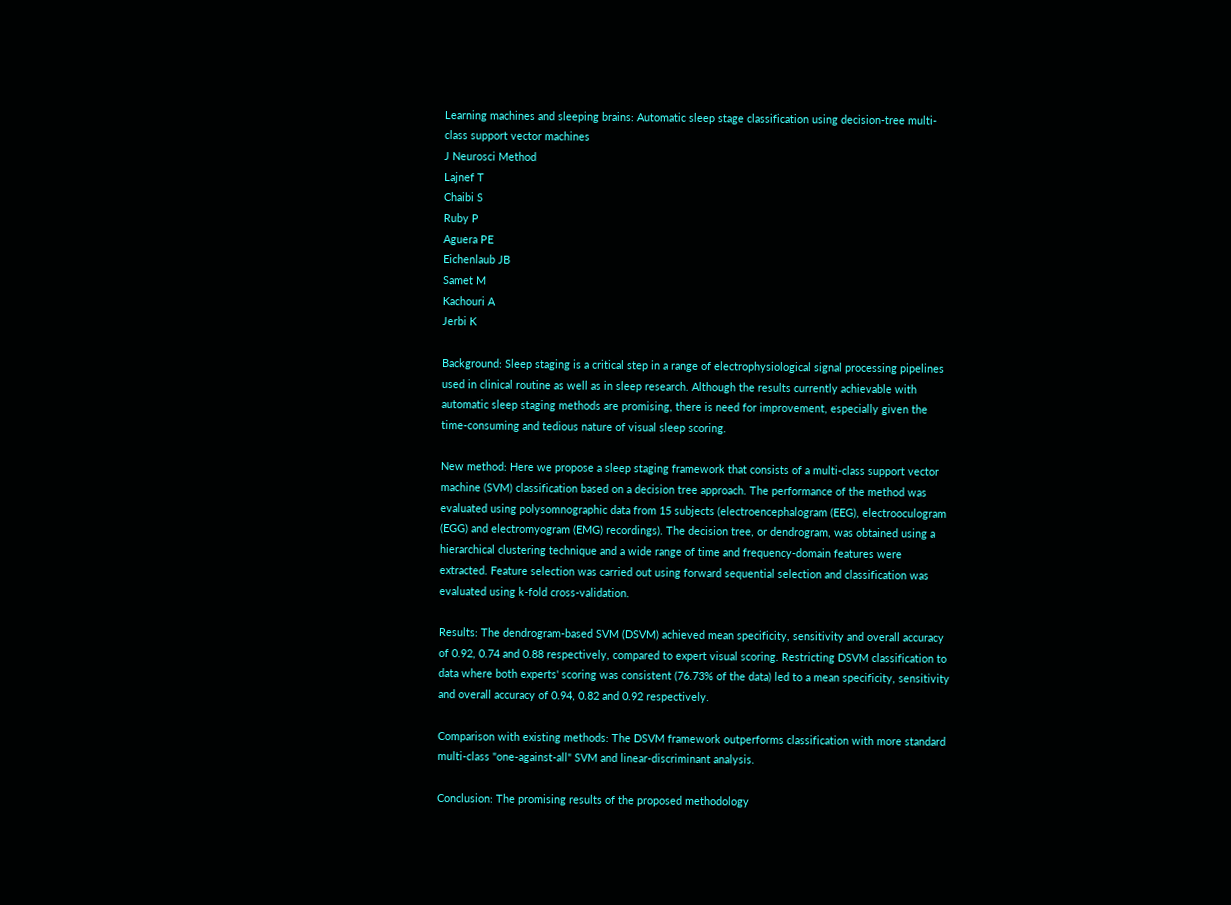Learning machines and sleeping brains: Automatic sleep stage classification using decision-tree multi-class support vector machines
J Neurosci Method
Lajnef T
Chaibi S
Ruby P
Aguera PE
Eichenlaub JB
Samet M
Kachouri A
Jerbi K

Background: Sleep staging is a critical step in a range of electrophysiological signal processing pipelines used in clinical routine as well as in sleep research. Although the results currently achievable with automatic sleep staging methods are promising, there is need for improvement, especially given the time-consuming and tedious nature of visual sleep scoring.

New method: Here we propose a sleep staging framework that consists of a multi-class support vector machine (SVM) classification based on a decision tree approach. The performance of the method was evaluated using polysomnographic data from 15 subjects (electroencephalogram (EEG), electrooculogram (EGG) and electromyogram (EMG) recordings). The decision tree, or dendrogram, was obtained using a hierarchical clustering technique and a wide range of time and frequency-domain features were extracted. Feature selection was carried out using forward sequential selection and classification was evaluated using k-fold cross-validation.

Results: The dendrogram-based SVM (DSVM) achieved mean specificity, sensitivity and overall accuracy of 0.92, 0.74 and 0.88 respectively, compared to expert visual scoring. Restricting DSVM classification to data where both experts' scoring was consistent (76.73% of the data) led to a mean specificity, sensitivity and overall accuracy of 0.94, 0.82 and 0.92 respectively.

Comparison with existing methods: The DSVM framework outperforms classification with more standard multi-class "one-against-all" SVM and linear-discriminant analysis.

Conclusion: The promising results of the proposed methodology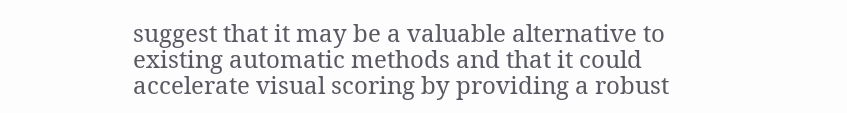suggest that it may be a valuable alternative to existing automatic methods and that it could accelerate visual scoring by providing a robust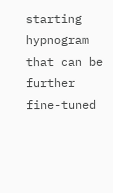starting hypnogram that can be further fine-tuned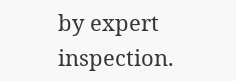by expert inspection.